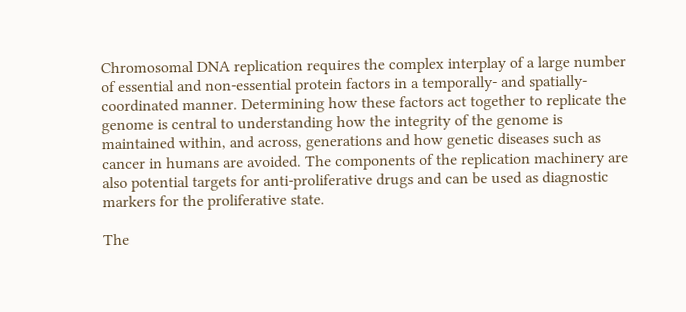Chromosomal DNA replication requires the complex interplay of a large number of essential and non-essential protein factors in a temporally- and spatially-coordinated manner. Determining how these factors act together to replicate the genome is central to understanding how the integrity of the genome is maintained within, and across, generations and how genetic diseases such as cancer in humans are avoided. The components of the replication machinery are also potential targets for anti-proliferative drugs and can be used as diagnostic markers for the proliferative state.

The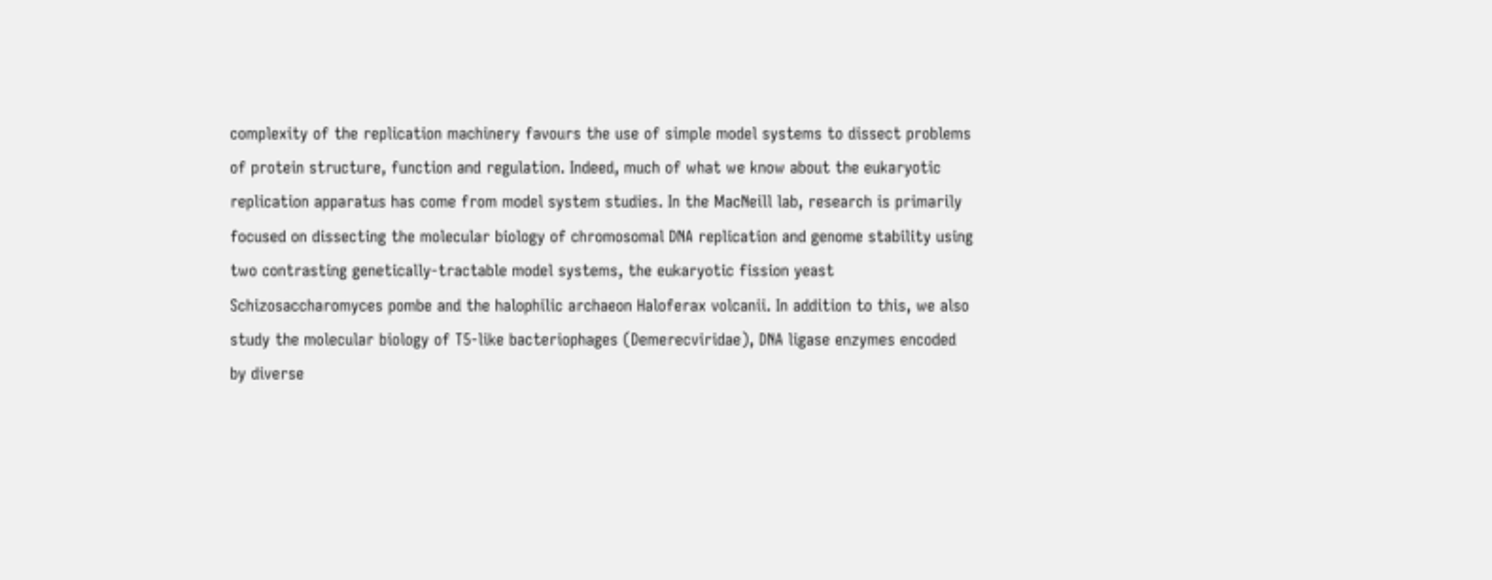complexity of the replication machinery favours the use of simple model systems to dissect problems of protein structure, function and regulation. Indeed, much of what we know about the eukaryotic replication apparatus has come from model system studies. In the MacNeill lab, research is primarily focused on dissecting the molecular biology of chromosomal DNA replication and genome stability using two contrasting genetically-tractable model systems, the eukaryotic fission yeast Schizosaccharomyces pombe and the halophilic archaeon Haloferax volcanii. In addition to this, we also study the molecular biology of T5-like bacteriophages (Demerecviridae), DNA ligase enzymes encoded by diverse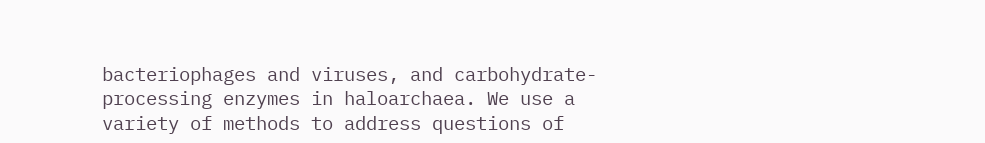bacteriophages and viruses, and carbohydrate-processing enzymes in haloarchaea. We use a variety of methods to address questions of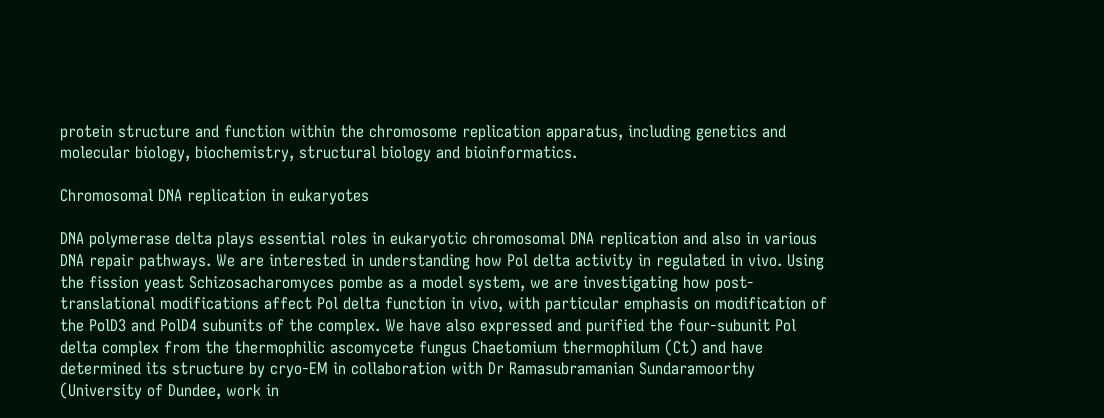protein structure and function within the chromosome replication apparatus, including genetics and molecular biology, biochemistry, structural biology and bioinformatics.

Chromosomal DNA replication in eukaryotes

DNA polymerase delta plays essential roles in eukaryotic chromosomal DNA replication and also in various DNA repair pathways. We are interested in understanding how Pol delta activity in regulated in vivo. Using the fission yeast Schizosacharomyces pombe as a model system, we are investigating how post-translational modifications affect Pol delta function in vivo, with particular emphasis on modification of the PolD3 and PolD4 subunits of the complex. We have also expressed and purified the four-subunit Pol delta complex from the thermophilic ascomycete fungus Chaetomium thermophilum (Ct) and have determined its structure by cryo-EM in collaboration with Dr Ramasubramanian Sundaramoorthy (University of Dundee, work in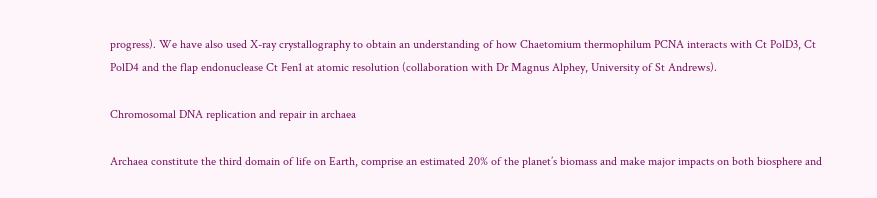progress). We have also used X-ray crystallography to obtain an understanding of how Chaetomium thermophilum PCNA interacts with Ct PolD3, Ct PolD4 and the flap endonuclease Ct Fen1 at atomic resolution (collaboration with Dr Magnus Alphey, University of St Andrews).

Chromosomal DNA replication and repair in archaea

Archaea constitute the third domain of life on Earth, comprise an estimated 20% of the planet’s biomass and make major impacts on both biosphere and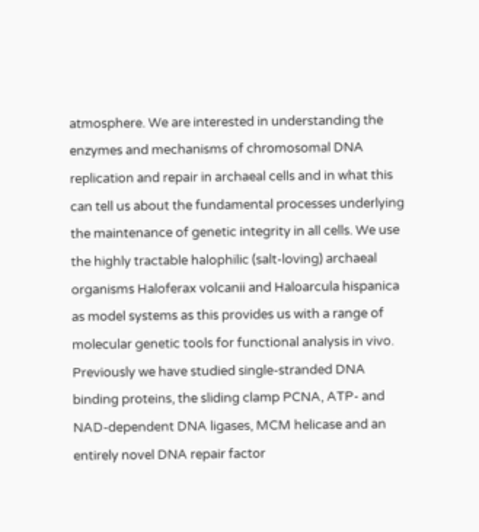atmosphere. We are interested in understanding the enzymes and mechanisms of chromosomal DNA replication and repair in archaeal cells and in what this can tell us about the fundamental processes underlying the maintenance of genetic integrity in all cells. We use the highly tractable halophilic (salt-loving) archaeal organisms Haloferax volcanii and Haloarcula hispanica as model systems as this provides us with a range of molecular genetic tools for functional analysis in vivo. Previously we have studied single-stranded DNA binding proteins, the sliding clamp PCNA, ATP- and NAD-dependent DNA ligases, MCM helicase and an entirely novel DNA repair factor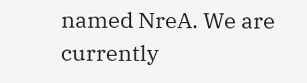named NreA. We are currently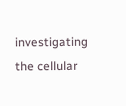investigating the cellular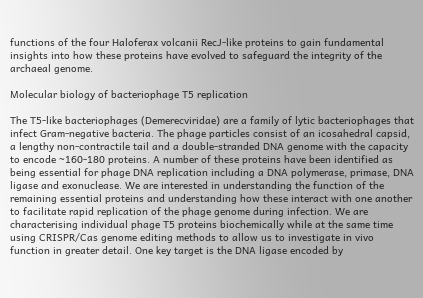functions of the four Haloferax volcanii RecJ-like proteins to gain fundamental insights into how these proteins have evolved to safeguard the integrity of the archaeal genome.

Molecular biology of bacteriophage T5 replication

The T5-like bacteriophages (Demerecviridae) are a family of lytic bacteriophages that infect Gram-negative bacteria. The phage particles consist of an icosahedral capsid, a lengthy non-contractile tail and a double-stranded DNA genome with the capacity to encode ~160-180 proteins. A number of these proteins have been identified as being essential for phage DNA replication including a DNA polymerase, primase, DNA ligase and exonuclease. We are interested in understanding the function of the remaining essential proteins and understanding how these interact with one another to facilitate rapid replication of the phage genome during infection. We are characterising individual phage T5 proteins biochemically while at the same time using CRISPR/Cas genome editing methods to allow us to investigate in vivo function in greater detail. One key target is the DNA ligase encoded by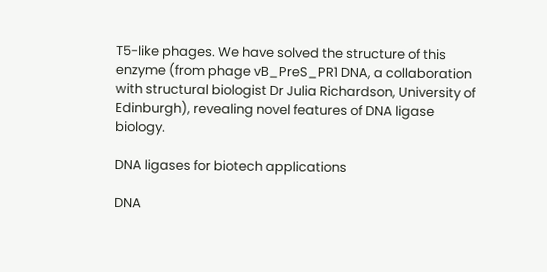T5-like phages. We have solved the structure of this enzyme (from phage vB_PreS_PR1 DNA, a collaboration with structural biologist Dr Julia Richardson, University of Edinburgh), revealing novel features of DNA ligase biology.

DNA ligases for biotech applications

DNA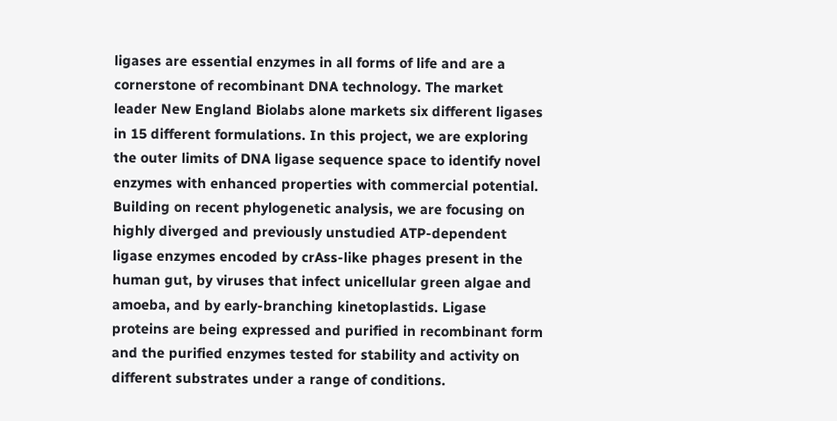ligases are essential enzymes in all forms of life and are a cornerstone of recombinant DNA technology. The market leader New England Biolabs alone markets six different ligases in 15 different formulations. In this project, we are exploring the outer limits of DNA ligase sequence space to identify novel enzymes with enhanced properties with commercial potential. Building on recent phylogenetic analysis, we are focusing on highly diverged and previously unstudied ATP-dependent ligase enzymes encoded by crAss-like phages present in the human gut, by viruses that infect unicellular green algae and amoeba, and by early-branching kinetoplastids. Ligase proteins are being expressed and purified in recombinant form and the purified enzymes tested for stability and activity on different substrates under a range of conditions.